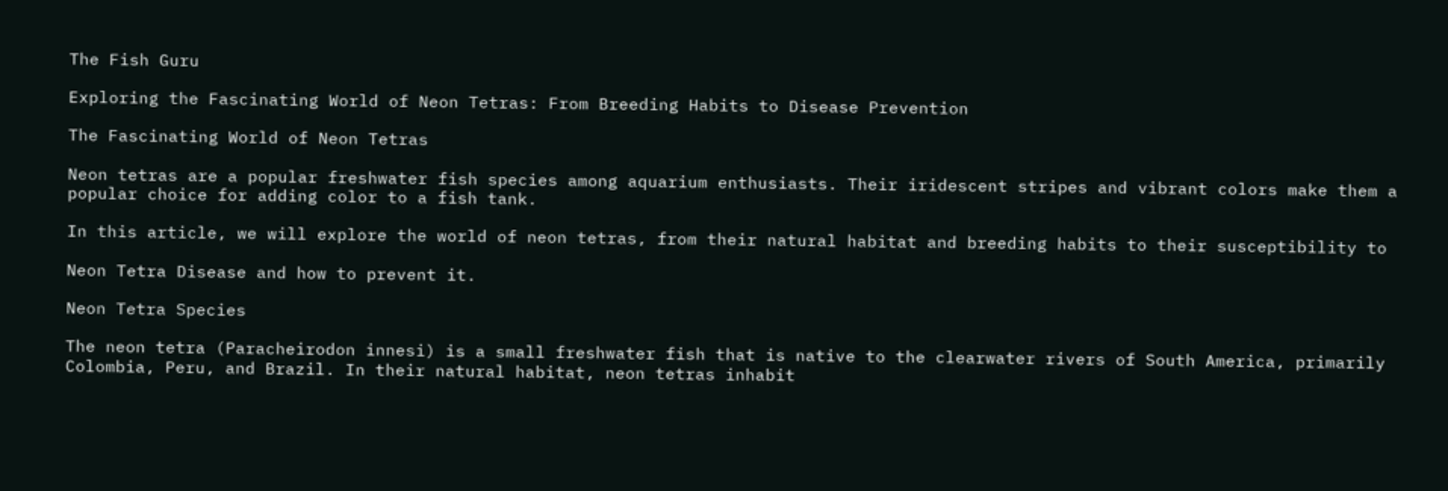The Fish Guru

Exploring the Fascinating World of Neon Tetras: From Breeding Habits to Disease Prevention

The Fascinating World of Neon Tetras

Neon tetras are a popular freshwater fish species among aquarium enthusiasts. Their iridescent stripes and vibrant colors make them a popular choice for adding color to a fish tank.

In this article, we will explore the world of neon tetras, from their natural habitat and breeding habits to their susceptibility to

Neon Tetra Disease and how to prevent it.

Neon Tetra Species

The neon tetra (Paracheirodon innesi) is a small freshwater fish that is native to the clearwater rivers of South America, primarily Colombia, Peru, and Brazil. In their natural habitat, neon tetras inhabit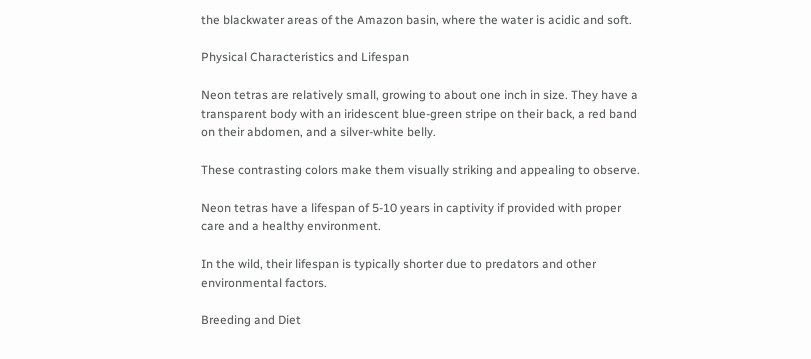the blackwater areas of the Amazon basin, where the water is acidic and soft.

Physical Characteristics and Lifespan

Neon tetras are relatively small, growing to about one inch in size. They have a transparent body with an iridescent blue-green stripe on their back, a red band on their abdomen, and a silver-white belly.

These contrasting colors make them visually striking and appealing to observe.

Neon tetras have a lifespan of 5-10 years in captivity if provided with proper care and a healthy environment.

In the wild, their lifespan is typically shorter due to predators and other environmental factors.

Breeding and Diet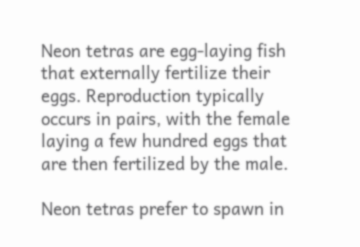Neon tetras are egg-laying fish that externally fertilize their eggs. Reproduction typically occurs in pairs, with the female laying a few hundred eggs that are then fertilized by the male.

Neon tetras prefer to spawn in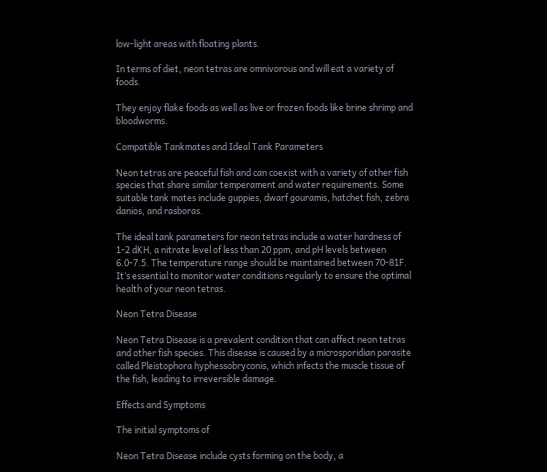low-light areas with floating plants.

In terms of diet, neon tetras are omnivorous and will eat a variety of foods.

They enjoy flake foods as well as live or frozen foods like brine shrimp and bloodworms.

Compatible Tankmates and Ideal Tank Parameters

Neon tetras are peaceful fish and can coexist with a variety of other fish species that share similar temperament and water requirements. Some suitable tank mates include guppies, dwarf gouramis, hatchet fish, zebra danios, and rasboras.

The ideal tank parameters for neon tetras include a water hardness of 1-2 dKH, a nitrate level of less than 20 ppm, and pH levels between 6.0-7.5. The temperature range should be maintained between 70-81F. It’s essential to monitor water conditions regularly to ensure the optimal health of your neon tetras.

Neon Tetra Disease

Neon Tetra Disease is a prevalent condition that can affect neon tetras and other fish species. This disease is caused by a microsporidian parasite called Pleistophora hyphessobryconis, which infects the muscle tissue of the fish, leading to irreversible damage.

Effects and Symptoms

The initial symptoms of

Neon Tetra Disease include cysts forming on the body, a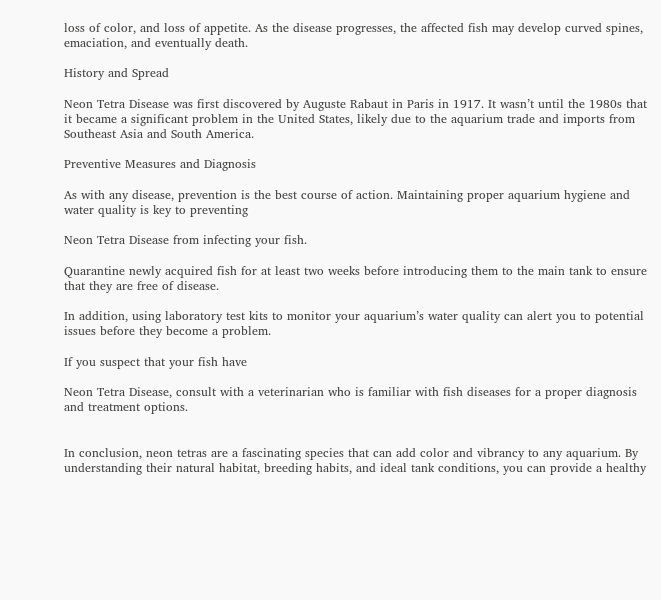loss of color, and loss of appetite. As the disease progresses, the affected fish may develop curved spines, emaciation, and eventually death.

History and Spread

Neon Tetra Disease was first discovered by Auguste Rabaut in Paris in 1917. It wasn’t until the 1980s that it became a significant problem in the United States, likely due to the aquarium trade and imports from Southeast Asia and South America.

Preventive Measures and Diagnosis

As with any disease, prevention is the best course of action. Maintaining proper aquarium hygiene and water quality is key to preventing

Neon Tetra Disease from infecting your fish.

Quarantine newly acquired fish for at least two weeks before introducing them to the main tank to ensure that they are free of disease.

In addition, using laboratory test kits to monitor your aquarium’s water quality can alert you to potential issues before they become a problem.

If you suspect that your fish have

Neon Tetra Disease, consult with a veterinarian who is familiar with fish diseases for a proper diagnosis and treatment options.


In conclusion, neon tetras are a fascinating species that can add color and vibrancy to any aquarium. By understanding their natural habitat, breeding habits, and ideal tank conditions, you can provide a healthy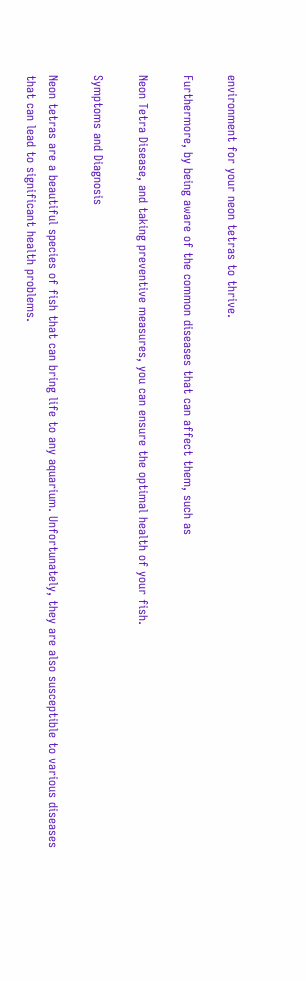environment for your neon tetras to thrive.

Furthermore, by being aware of the common diseases that can affect them, such as

Neon Tetra Disease, and taking preventive measures, you can ensure the optimal health of your fish.

Symptoms and Diagnosis

Neon tetras are a beautiful species of fish that can bring life to any aquarium. Unfortunately, they are also susceptible to various diseases that can lead to significant health problems.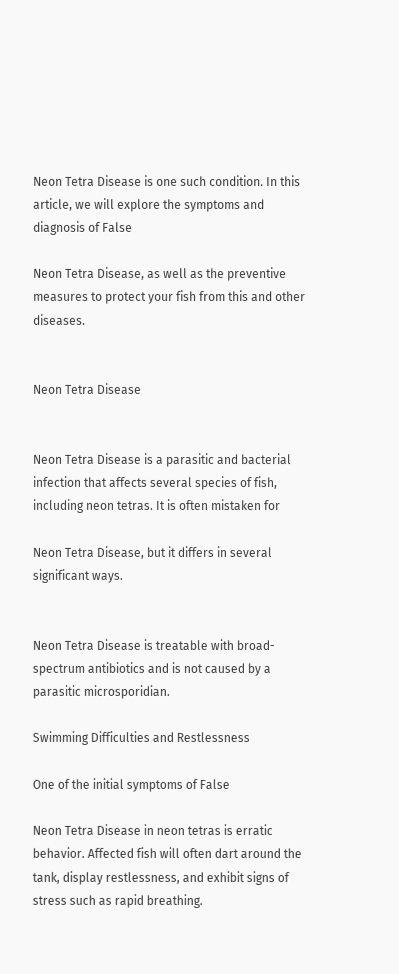Neon Tetra Disease is one such condition. In this article, we will explore the symptoms and diagnosis of False

Neon Tetra Disease, as well as the preventive measures to protect your fish from this and other diseases.


Neon Tetra Disease


Neon Tetra Disease is a parasitic and bacterial infection that affects several species of fish, including neon tetras. It is often mistaken for

Neon Tetra Disease, but it differs in several significant ways.


Neon Tetra Disease is treatable with broad-spectrum antibiotics and is not caused by a parasitic microsporidian.

Swimming Difficulties and Restlessness

One of the initial symptoms of False

Neon Tetra Disease in neon tetras is erratic behavior. Affected fish will often dart around the tank, display restlessness, and exhibit signs of stress such as rapid breathing.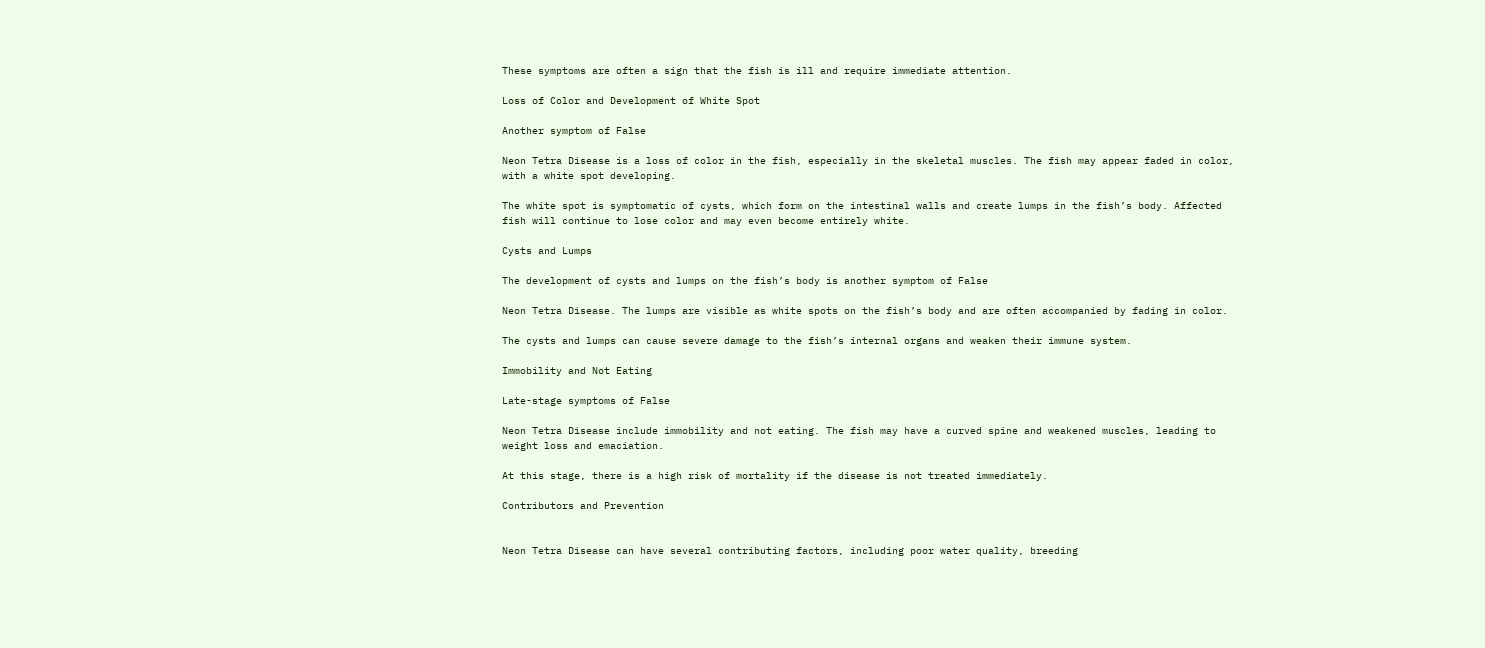These symptoms are often a sign that the fish is ill and require immediate attention.

Loss of Color and Development of White Spot

Another symptom of False

Neon Tetra Disease is a loss of color in the fish, especially in the skeletal muscles. The fish may appear faded in color, with a white spot developing.

The white spot is symptomatic of cysts, which form on the intestinal walls and create lumps in the fish’s body. Affected fish will continue to lose color and may even become entirely white.

Cysts and Lumps

The development of cysts and lumps on the fish’s body is another symptom of False

Neon Tetra Disease. The lumps are visible as white spots on the fish’s body and are often accompanied by fading in color.

The cysts and lumps can cause severe damage to the fish’s internal organs and weaken their immune system.

Immobility and Not Eating

Late-stage symptoms of False

Neon Tetra Disease include immobility and not eating. The fish may have a curved spine and weakened muscles, leading to weight loss and emaciation.

At this stage, there is a high risk of mortality if the disease is not treated immediately.

Contributors and Prevention


Neon Tetra Disease can have several contributing factors, including poor water quality, breeding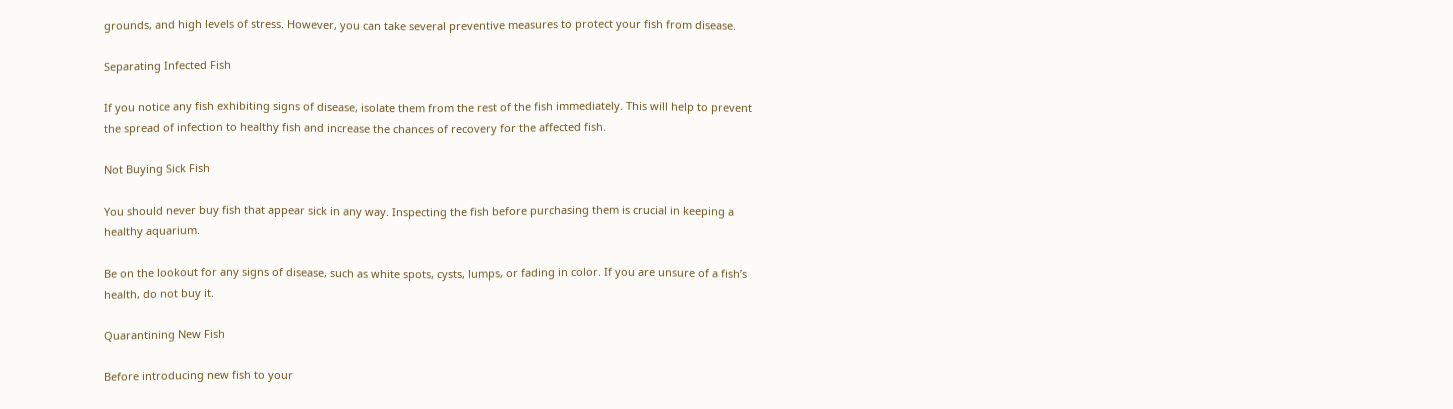grounds, and high levels of stress. However, you can take several preventive measures to protect your fish from disease.

Separating Infected Fish

If you notice any fish exhibiting signs of disease, isolate them from the rest of the fish immediately. This will help to prevent the spread of infection to healthy fish and increase the chances of recovery for the affected fish.

Not Buying Sick Fish

You should never buy fish that appear sick in any way. Inspecting the fish before purchasing them is crucial in keeping a healthy aquarium.

Be on the lookout for any signs of disease, such as white spots, cysts, lumps, or fading in color. If you are unsure of a fish’s health, do not buy it.

Quarantining New Fish

Before introducing new fish to your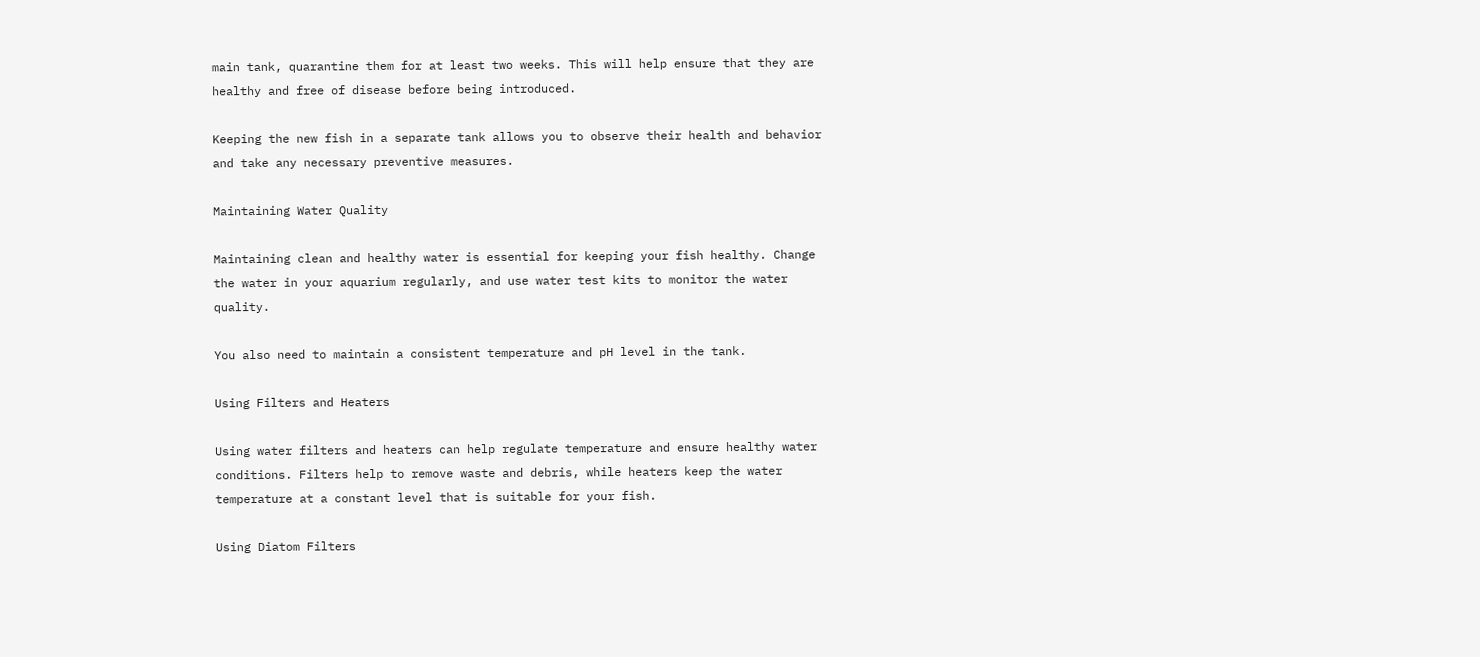main tank, quarantine them for at least two weeks. This will help ensure that they are healthy and free of disease before being introduced.

Keeping the new fish in a separate tank allows you to observe their health and behavior and take any necessary preventive measures.

Maintaining Water Quality

Maintaining clean and healthy water is essential for keeping your fish healthy. Change the water in your aquarium regularly, and use water test kits to monitor the water quality.

You also need to maintain a consistent temperature and pH level in the tank.

Using Filters and Heaters

Using water filters and heaters can help regulate temperature and ensure healthy water conditions. Filters help to remove waste and debris, while heaters keep the water temperature at a constant level that is suitable for your fish.

Using Diatom Filters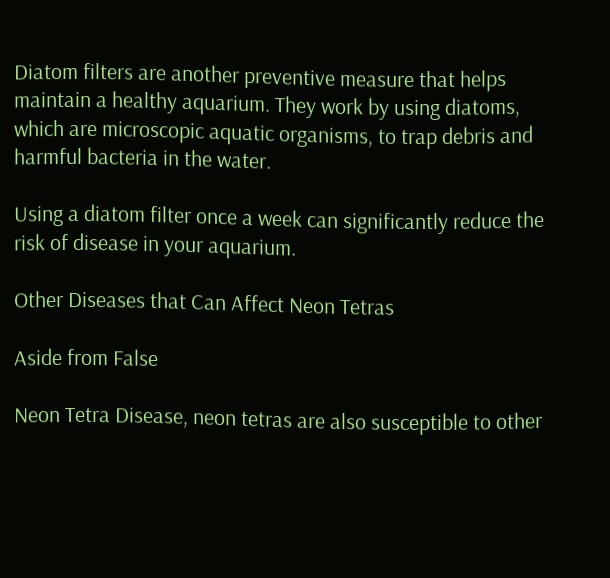Diatom filters are another preventive measure that helps maintain a healthy aquarium. They work by using diatoms, which are microscopic aquatic organisms, to trap debris and harmful bacteria in the water.

Using a diatom filter once a week can significantly reduce the risk of disease in your aquarium.

Other Diseases that Can Affect Neon Tetras

Aside from False

Neon Tetra Disease, neon tetras are also susceptible to other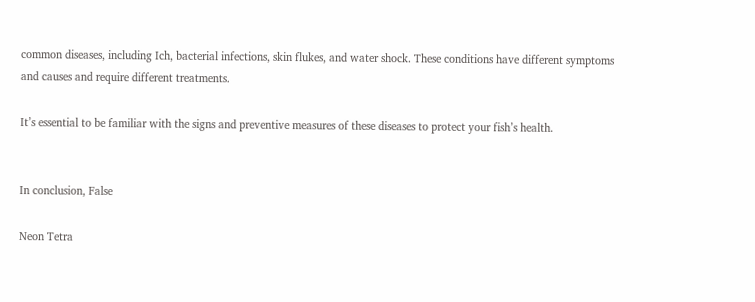common diseases, including Ich, bacterial infections, skin flukes, and water shock. These conditions have different symptoms and causes and require different treatments.

It’s essential to be familiar with the signs and preventive measures of these diseases to protect your fish’s health.


In conclusion, False

Neon Tetra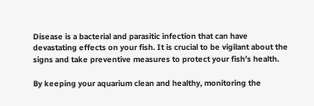Disease is a bacterial and parasitic infection that can have devastating effects on your fish. It is crucial to be vigilant about the signs and take preventive measures to protect your fish’s health.

By keeping your aquarium clean and healthy, monitoring the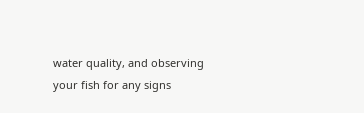water quality, and observing your fish for any signs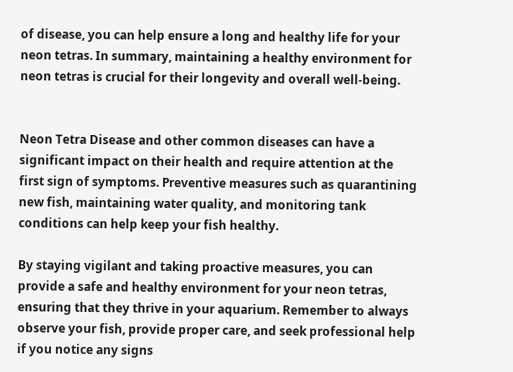of disease, you can help ensure a long and healthy life for your neon tetras. In summary, maintaining a healthy environment for neon tetras is crucial for their longevity and overall well-being.


Neon Tetra Disease and other common diseases can have a significant impact on their health and require attention at the first sign of symptoms. Preventive measures such as quarantining new fish, maintaining water quality, and monitoring tank conditions can help keep your fish healthy.

By staying vigilant and taking proactive measures, you can provide a safe and healthy environment for your neon tetras, ensuring that they thrive in your aquarium. Remember to always observe your fish, provide proper care, and seek professional help if you notice any signs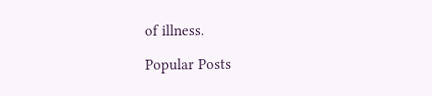of illness.

Popular Posts